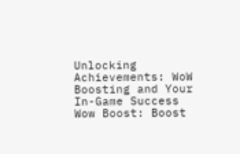Unlocking Achievements: WoW Boosting and Your In-Game Success Wow Boost: Boost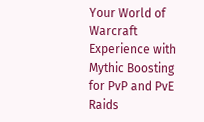Your World of Warcraft Experience with Mythic Boosting for PvP and PvE Raids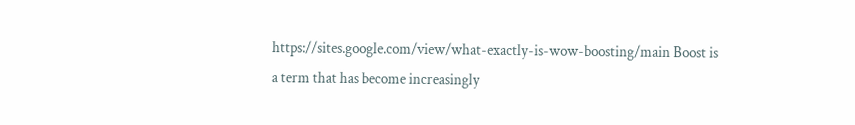https://sites.google.com/view/what-exactly-is-wow-boosting/main Boost is a term that has become increasingly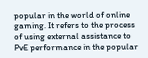popular in the world of online gaming. It refers to the process of using external assistance to PvE performance in the popular